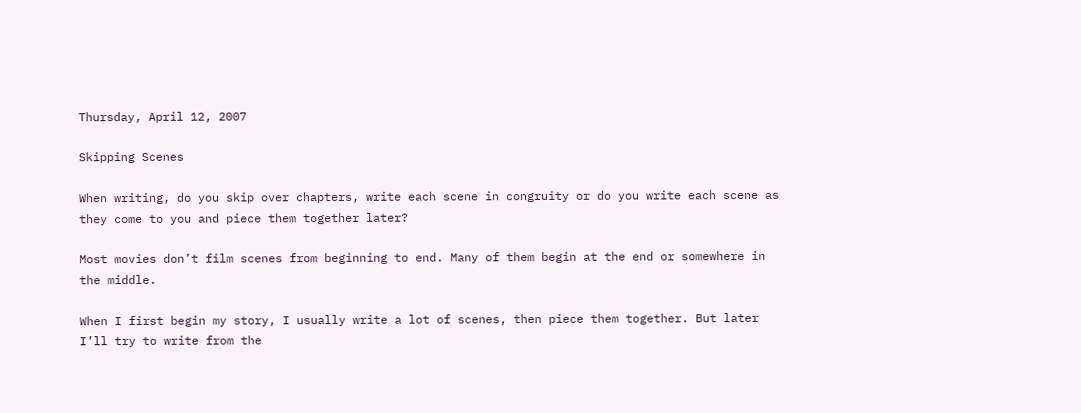Thursday, April 12, 2007

Skipping Scenes

When writing, do you skip over chapters, write each scene in congruity or do you write each scene as they come to you and piece them together later?

Most movies don’t film scenes from beginning to end. Many of them begin at the end or somewhere in the middle.

When I first begin my story, I usually write a lot of scenes, then piece them together. But later I’ll try to write from the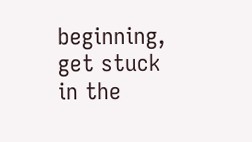beginning, get stuck in the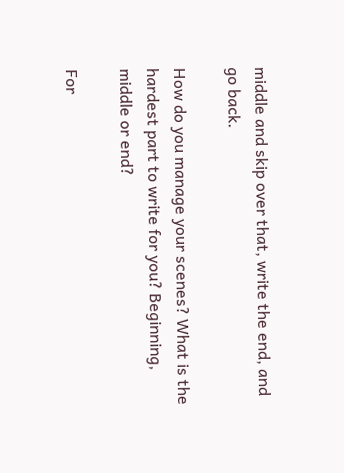middle and skip over that, write the end, and go back.

How do you manage your scenes? What is the hardest part to write for you? Beginning, middle or end?

For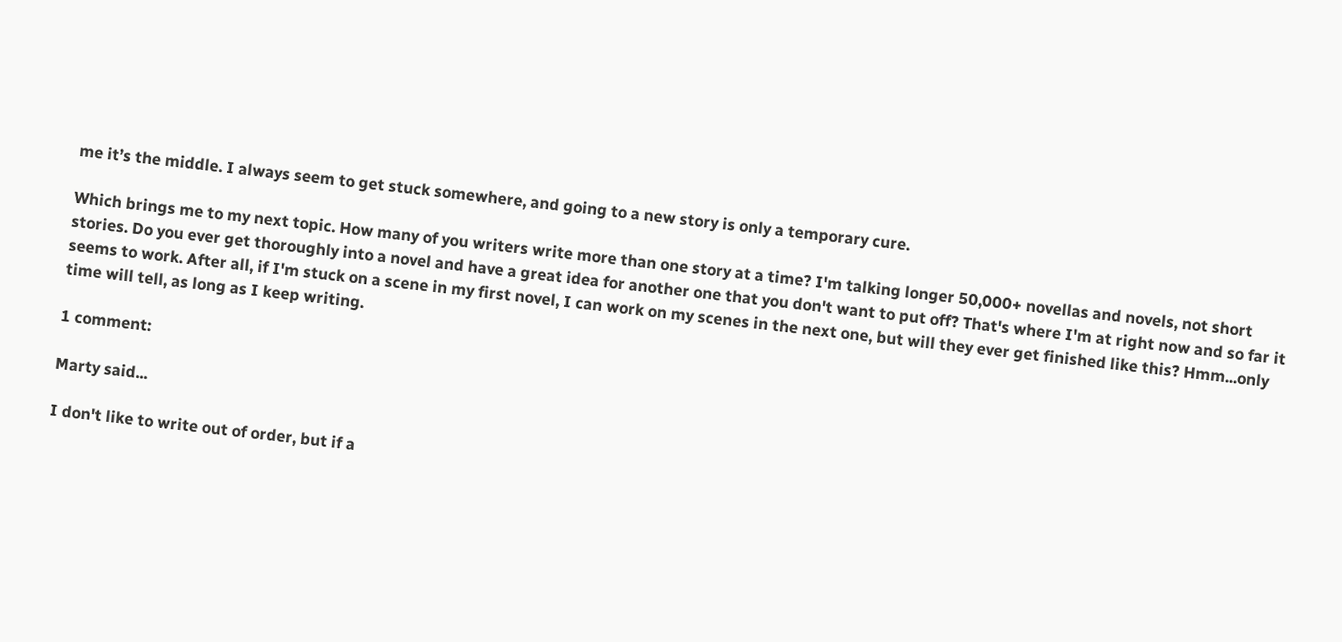me it’s the middle. I always seem to get stuck somewhere, and going to a new story is only a temporary cure.

Which brings me to my next topic. How many of you writers write more than one story at a time? I'm talking longer 50,000+ novellas and novels, not short stories. Do you ever get thoroughly into a novel and have a great idea for another one that you don't want to put off? That's where I'm at right now and so far it seems to work. After all, if I'm stuck on a scene in my first novel, I can work on my scenes in the next one, but will they ever get finished like this? Hmm...only time will tell, as long as I keep writing.

1 comment:

Marty said...

I don't like to write out of order, but if a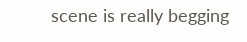scene is really begging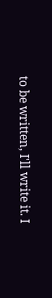to be written, I'll write it. I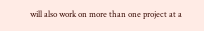will also work on more than one project at a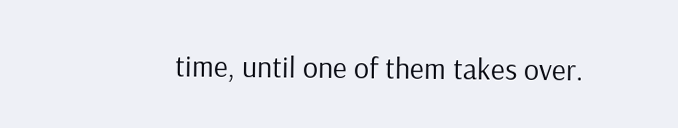time, until one of them takes over.